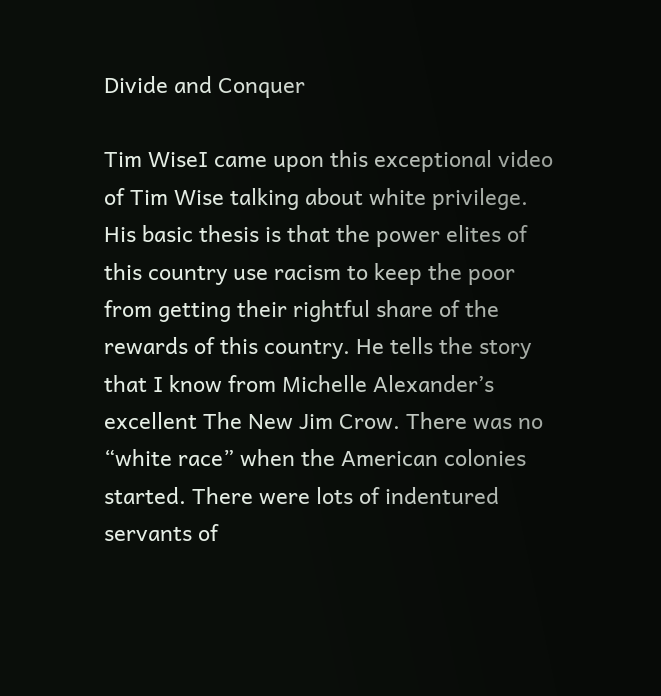Divide and Conquer

Tim WiseI came upon this exceptional video of Tim Wise talking about white privilege. His basic thesis is that the power elites of this country use racism to keep the poor from getting their rightful share of the rewards of this country. He tells the story that I know from Michelle Alexander’s excellent The New Jim Crow. There was no “white race” when the American colonies started. There were lots of indentured servants of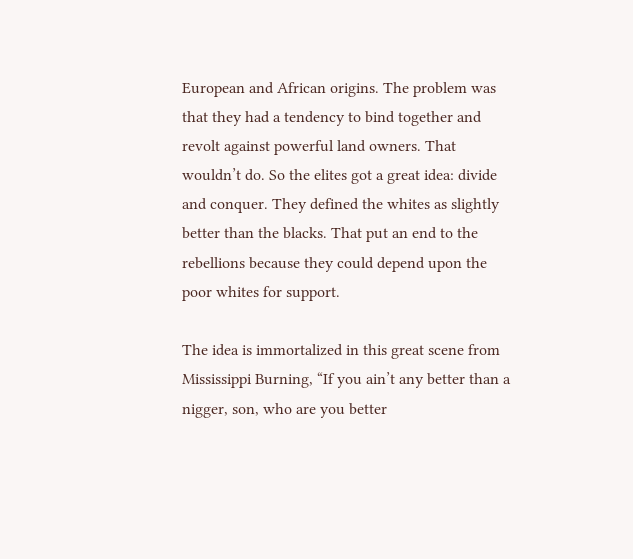European and African origins. The problem was that they had a tendency to bind together and revolt against powerful land owners. That wouldn’t do. So the elites got a great idea: divide and conquer. They defined the whites as slightly better than the blacks. That put an end to the rebellions because they could depend upon the poor whites for support.

The idea is immortalized in this great scene from Mississippi Burning, “If you ain’t any better than a nigger, son, who are you better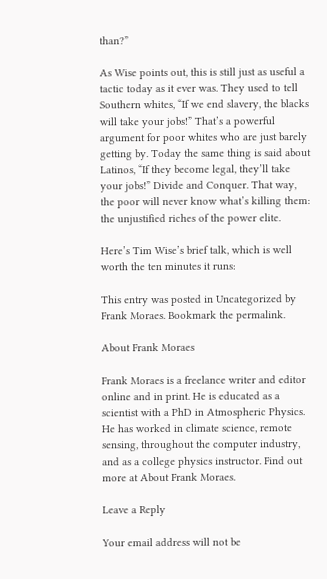than?”

As Wise points out, this is still just as useful a tactic today as it ever was. They used to tell Southern whites, “If we end slavery, the blacks will take your jobs!” That’s a powerful argument for poor whites who are just barely getting by. Today the same thing is said about Latinos, “If they become legal, they’ll take your jobs!” Divide and Conquer. That way, the poor will never know what’s killing them: the unjustified riches of the power elite.

Here’s Tim Wise’s brief talk, which is well worth the ten minutes it runs:

This entry was posted in Uncategorized by Frank Moraes. Bookmark the permalink.

About Frank Moraes

Frank Moraes is a freelance writer and editor online and in print. He is educated as a scientist with a PhD in Atmospheric Physics. He has worked in climate science, remote sensing, throughout the computer industry, and as a college physics instructor. Find out more at About Frank Moraes.

Leave a Reply

Your email address will not be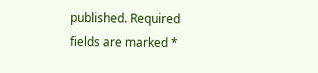published. Required fields are marked *